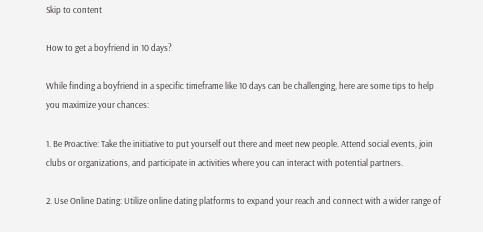Skip to content

How to get a boyfriend in 10 days?

While finding a boyfriend in a specific timeframe like 10 days can be challenging, here are some tips to help you maximize your chances:

1. Be Proactive: Take the initiative to put yourself out there and meet new people. Attend social events, join clubs or organizations, and participate in activities where you can interact with potential partners.

2. Use Online Dating: Utilize online dating platforms to expand your reach and connect with a wider range of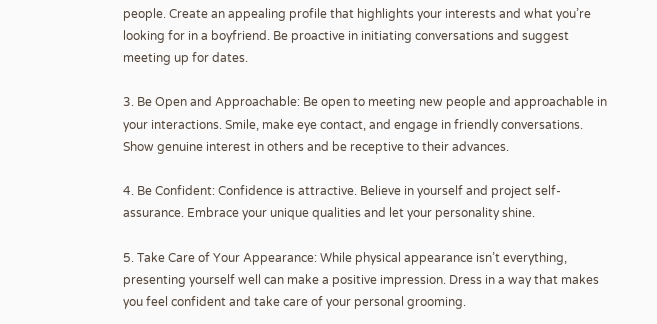people. Create an appealing profile that highlights your interests and what you’re looking for in a boyfriend. Be proactive in initiating conversations and suggest meeting up for dates.

3. Be Open and Approachable: Be open to meeting new people and approachable in your interactions. Smile, make eye contact, and engage in friendly conversations. Show genuine interest in others and be receptive to their advances.

4. Be Confident: Confidence is attractive. Believe in yourself and project self-assurance. Embrace your unique qualities and let your personality shine.

5. Take Care of Your Appearance: While physical appearance isn’t everything, presenting yourself well can make a positive impression. Dress in a way that makes you feel confident and take care of your personal grooming.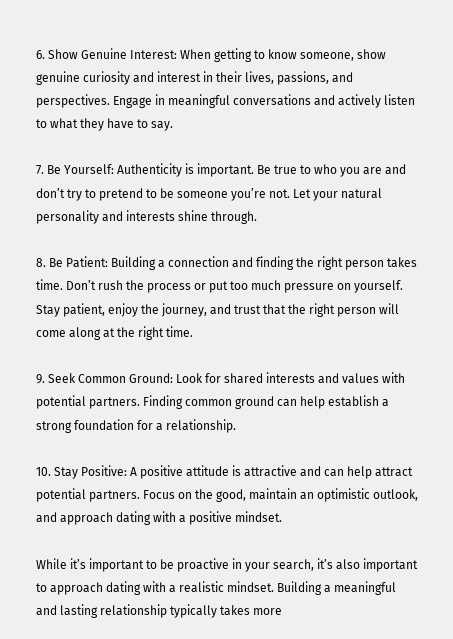6. Show Genuine Interest: When getting to know someone, show genuine curiosity and interest in their lives, passions, and perspectives. Engage in meaningful conversations and actively listen to what they have to say.

7. Be Yourself: Authenticity is important. Be true to who you are and don’t try to pretend to be someone you’re not. Let your natural personality and interests shine through.

8. Be Patient: Building a connection and finding the right person takes time. Don’t rush the process or put too much pressure on yourself. Stay patient, enjoy the journey, and trust that the right person will come along at the right time.

9. Seek Common Ground: Look for shared interests and values with potential partners. Finding common ground can help establish a strong foundation for a relationship.

10. Stay Positive: A positive attitude is attractive and can help attract potential partners. Focus on the good, maintain an optimistic outlook, and approach dating with a positive mindset.

While it’s important to be proactive in your search, it’s also important to approach dating with a realistic mindset. Building a meaningful and lasting relationship typically takes more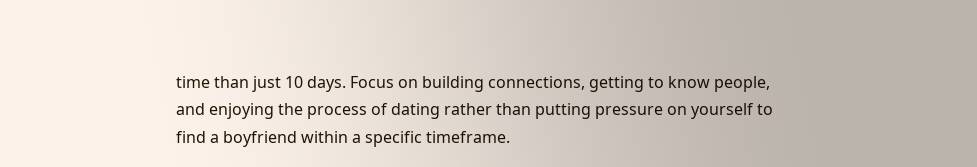time than just 10 days. Focus on building connections, getting to know people, and enjoying the process of dating rather than putting pressure on yourself to find a boyfriend within a specific timeframe.